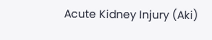Acute Kidney Injury (Aki)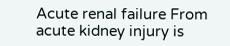Acute renal failure From acute kidney injury is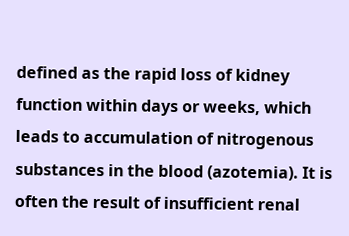defined as the rapid loss of kidney function within days or weeks, which leads to accumulation of nitrogenous substances in the blood (azotemia). It is often the result of insufficient renal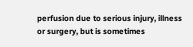perfusion due to serious injury, illness or surgery, but is sometimes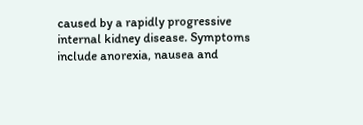caused by a rapidly progressive internal kidney disease. Symptoms include anorexia, nausea and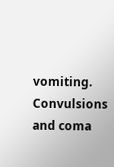vomiting. Convulsions and coma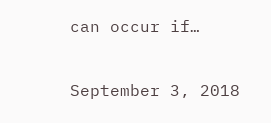can occur if…

September 3, 2018